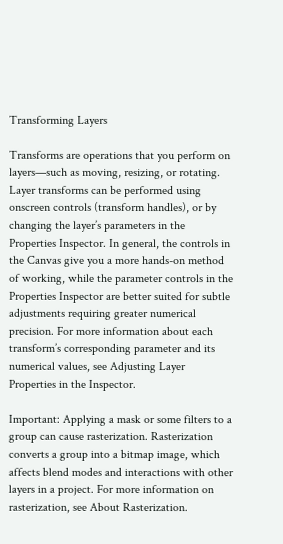Transforming Layers

Transforms are operations that you perform on layers—such as moving, resizing, or rotating. Layer transforms can be performed using onscreen controls (transform handles), or by changing the layer’s parameters in the Properties Inspector. In general, the controls in the Canvas give you a more hands-on method of working, while the parameter controls in the Properties Inspector are better suited for subtle adjustments requiring greater numerical precision. For more information about each transform’s corresponding parameter and its numerical values, see Adjusting Layer Properties in the Inspector.

Important: Applying a mask or some filters to a group can cause rasterization. Rasterization converts a group into a bitmap image, which affects blend modes and interactions with other layers in a project. For more information on rasterization, see About Rasterization.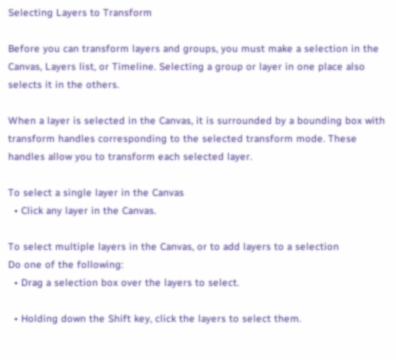Selecting Layers to Transform

Before you can transform layers and groups, you must make a selection in the Canvas, Layers list, or Timeline. Selecting a group or layer in one place also selects it in the others.

When a layer is selected in the Canvas, it is surrounded by a bounding box with transform handles corresponding to the selected transform mode. These handles allow you to transform each selected layer.

To select a single layer in the Canvas
  • Click any layer in the Canvas.

To select multiple layers in the Canvas, or to add layers to a selection
Do one of the following:
  • Drag a selection box over the layers to select.

  • Holding down the Shift key, click the layers to select them.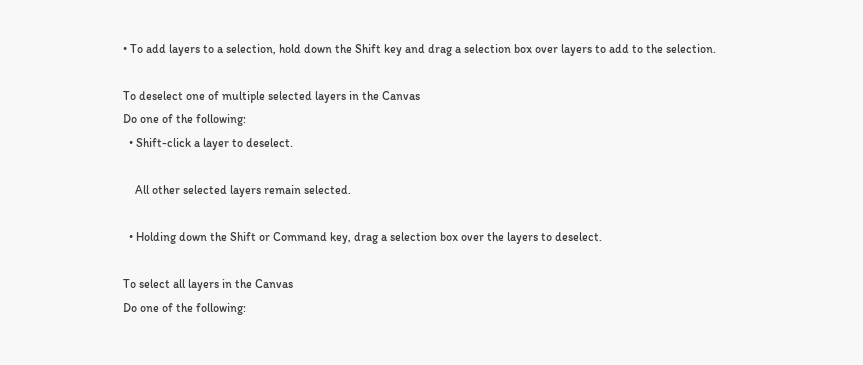• To add layers to a selection, hold down the Shift key and drag a selection box over layers to add to the selection.

To deselect one of multiple selected layers in the Canvas
Do one of the following:
  • Shift-click a layer to deselect.

    All other selected layers remain selected.

  • Holding down the Shift or Command key, drag a selection box over the layers to deselect.

To select all layers in the Canvas
Do one of the following: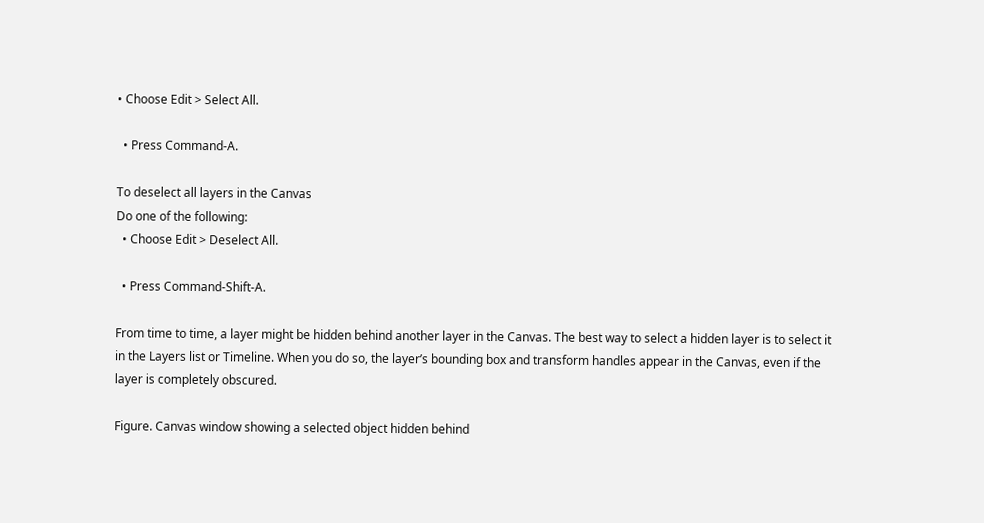• Choose Edit > Select All.

  • Press Command-A.

To deselect all layers in the Canvas
Do one of the following:
  • Choose Edit > Deselect All.

  • Press Command-Shift-A.

From time to time, a layer might be hidden behind another layer in the Canvas. The best way to select a hidden layer is to select it in the Layers list or Timeline. When you do so, the layer’s bounding box and transform handles appear in the Canvas, even if the layer is completely obscured.

Figure. Canvas window showing a selected object hidden behind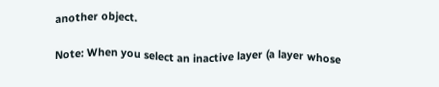another object.

Note: When you select an inactive layer (a layer whose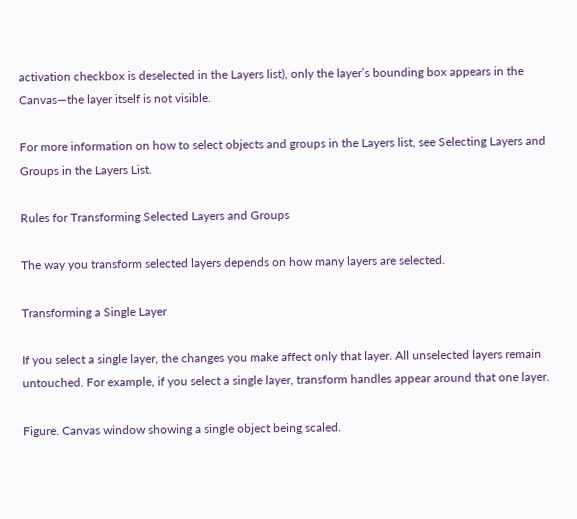activation checkbox is deselected in the Layers list), only the layer’s bounding box appears in the Canvas—the layer itself is not visible.

For more information on how to select objects and groups in the Layers list, see Selecting Layers and Groups in the Layers List.

Rules for Transforming Selected Layers and Groups

The way you transform selected layers depends on how many layers are selected.

Transforming a Single Layer

If you select a single layer, the changes you make affect only that layer. All unselected layers remain untouched. For example, if you select a single layer, transform handles appear around that one layer.

Figure. Canvas window showing a single object being scaled.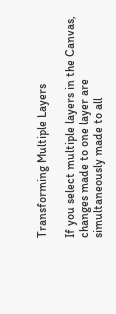Transforming Multiple Layers

If you select multiple layers in the Canvas, changes made to one layer are simultaneously made to all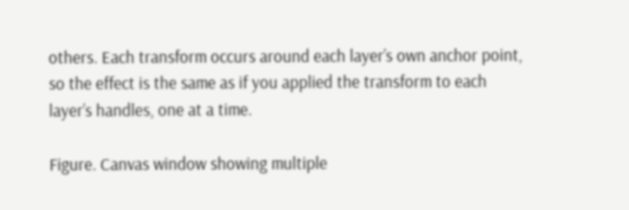others. Each transform occurs around each layer’s own anchor point, so the effect is the same as if you applied the transform to each layer’s handles, one at a time.

Figure. Canvas window showing multiple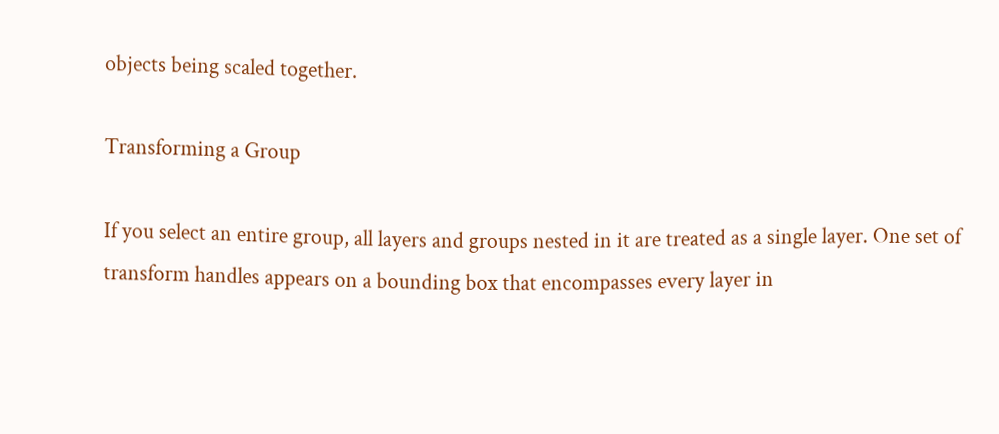objects being scaled together.

Transforming a Group

If you select an entire group, all layers and groups nested in it are treated as a single layer. One set of transform handles appears on a bounding box that encompasses every layer in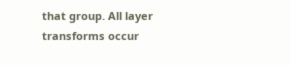that group. All layer transforms occur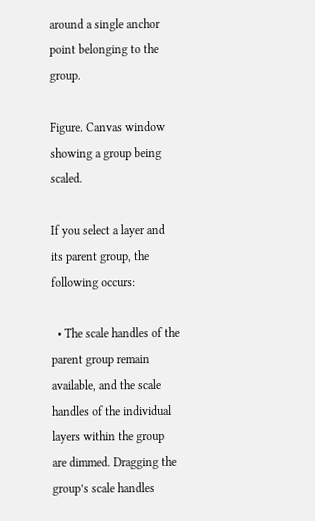around a single anchor point belonging to the group.

Figure. Canvas window showing a group being scaled.

If you select a layer and its parent group, the following occurs:

  • The scale handles of the parent group remain available, and the scale handles of the individual layers within the group are dimmed. Dragging the group’s scale handles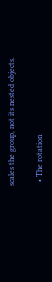scales the group, not its nested objects.

  • The rotation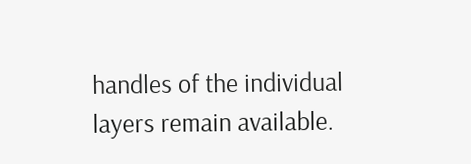handles of the individual layers remain available.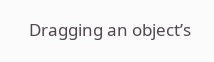Dragging an object’s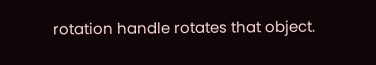rotation handle rotates that object.